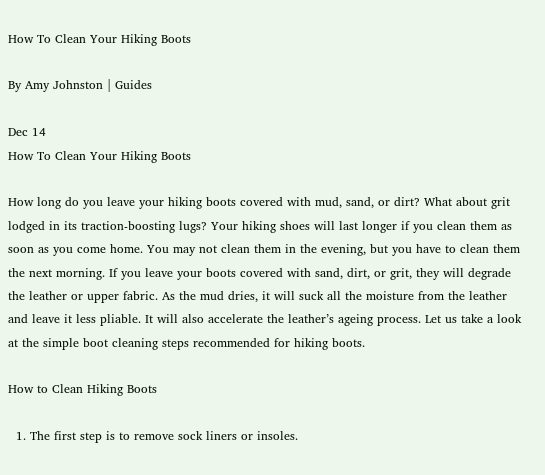How To Clean Your Hiking Boots

By Amy Johnston | Guides

Dec 14
How To Clean Your Hiking Boots

How long do you leave your hiking boots covered with mud, sand, or dirt? What about grit lodged in its traction-boosting lugs? Your hiking shoes will last longer if you clean them as soon as you come home. You may not clean them in the evening, but you have to clean them the next morning. If you leave your boots covered with sand, dirt, or grit, they will degrade the leather or upper fabric. As the mud dries, it will suck all the moisture from the leather and leave it less pliable. It will also accelerate the leather’s ageing process. Let us take a look at the simple boot cleaning steps recommended for hiking boots.

How to Clean Hiking Boots

  1. The first step is to remove sock liners or insoles.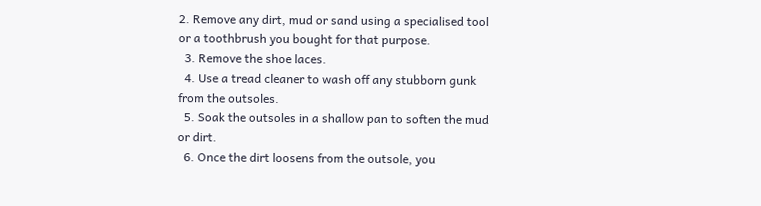2. Remove any dirt, mud or sand using a specialised tool or a toothbrush you bought for that purpose.
  3. Remove the shoe laces.
  4. Use a tread cleaner to wash off any stubborn gunk from the outsoles.
  5. Soak the outsoles in a shallow pan to soften the mud or dirt.
  6. Once the dirt loosens from the outsole, you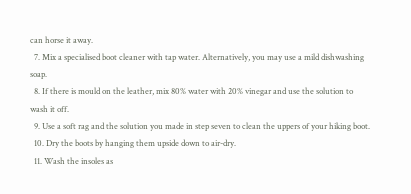can horse it away.
  7. Mix a specialised boot cleaner with tap water. Alternatively, you may use a mild dishwashing soap.
  8. If there is mould on the leather, mix 80% water with 20% vinegar and use the solution to wash it off.
  9. Use a soft rag and the solution you made in step seven to clean the uppers of your hiking boot.
  10. Dry the boots by hanging them upside down to air-dry.
  11. Wash the insoles as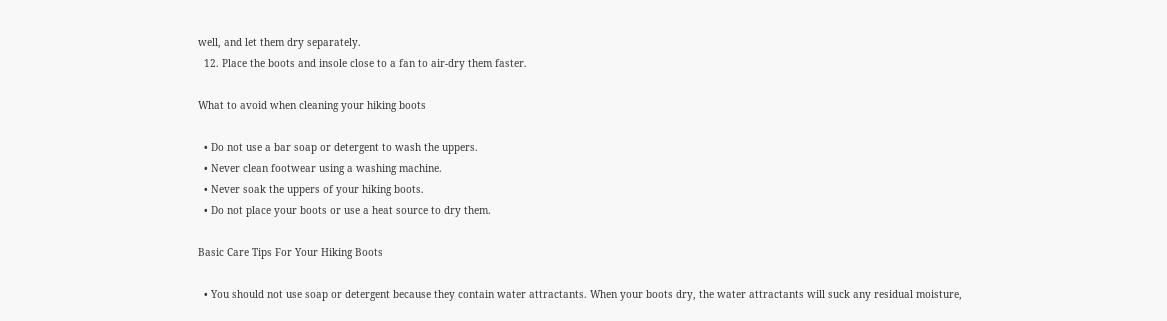well, and let them dry separately.
  12. Place the boots and insole close to a fan to air-dry them faster.

What to avoid when cleaning your hiking boots

  • Do not use a bar soap or detergent to wash the uppers.
  • Never clean footwear using a washing machine.
  • Never soak the uppers of your hiking boots.
  • Do not place your boots or use a heat source to dry them.

Basic Care Tips For Your Hiking Boots

  • You should not use soap or detergent because they contain water attractants. When your boots dry, the water attractants will suck any residual moisture,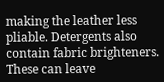making the leather less pliable. Detergents also contain fabric brighteners. These can leave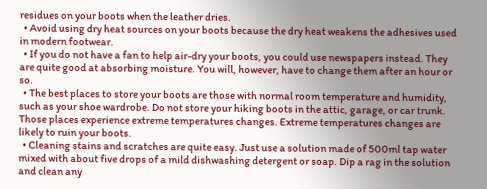residues on your boots when the leather dries.
  • Avoid using dry heat sources on your boots because the dry heat weakens the adhesives used in modern footwear.
  • If you do not have a fan to help air-dry your boots, you could use newspapers instead. They are quite good at absorbing moisture. You will, however, have to change them after an hour or so.
  • The best places to store your boots are those with normal room temperature and humidity, such as your shoe wardrobe. Do not store your hiking boots in the attic, garage, or car trunk. Those places experience extreme temperatures changes. Extreme temperatures changes are likely to ruin your boots.
  • Cleaning stains and scratches are quite easy. Just use a solution made of 500ml tap water mixed with about five drops of a mild dishwashing detergent or soap. Dip a rag in the solution and clean any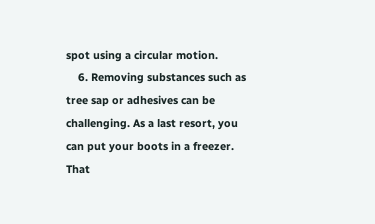spot using a circular motion.
    6. Removing substances such as tree sap or adhesives can be challenging. As a last resort, you can put your boots in a freezer. That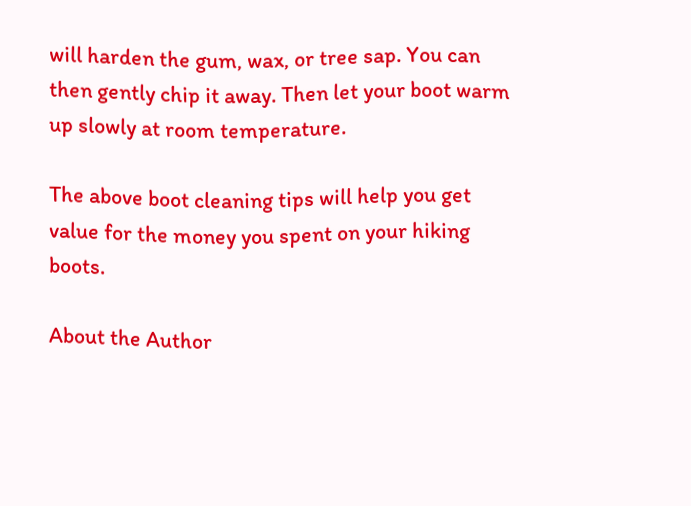will harden the gum, wax, or tree sap. You can then gently chip it away. Then let your boot warm up slowly at room temperature.

The above boot cleaning tips will help you get value for the money you spent on your hiking boots.

About the Author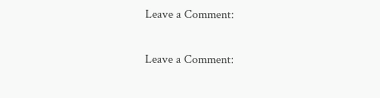Leave a Comment:

Leave a Comment: